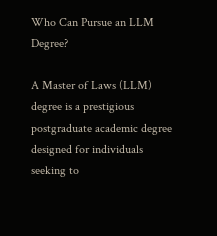Who Can Pursue an LLM Degree?

A Master of Laws (LLM) degree is a prestigious postgraduate academic degree designed for individuals seeking to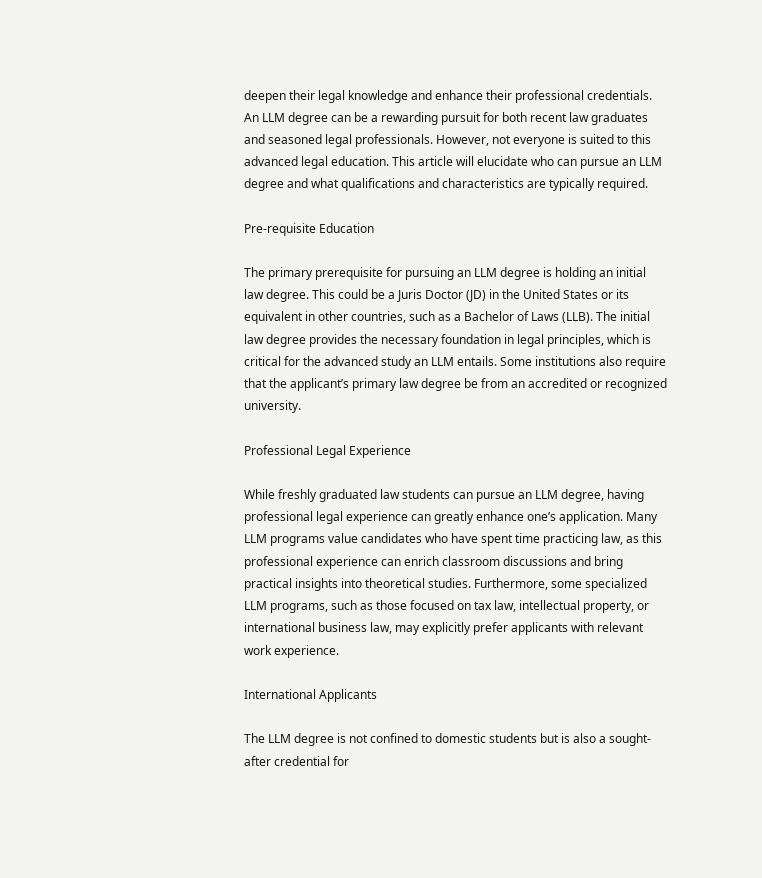deepen their legal knowledge and enhance their professional credentials. An LLM degree can be a rewarding pursuit for both recent law graduates and seasoned legal professionals. However, not everyone is suited to this advanced legal education. This article will elucidate who can pursue an LLM degree and what qualifications and characteristics are typically required.

Pre-requisite Education

The primary prerequisite for pursuing an LLM degree is holding an initial law degree. This could be a Juris Doctor (JD) in the United States or its equivalent in other countries, such as a Bachelor of Laws (LLB). The initial law degree provides the necessary foundation in legal principles, which is critical for the advanced study an LLM entails. Some institutions also require that the applicant’s primary law degree be from an accredited or recognized university.

Professional Legal Experience

While freshly graduated law students can pursue an LLM degree, having professional legal experience can greatly enhance one’s application. Many LLM programs value candidates who have spent time practicing law, as this professional experience can enrich classroom discussions and bring practical insights into theoretical studies. Furthermore, some specialized LLM programs, such as those focused on tax law, intellectual property, or international business law, may explicitly prefer applicants with relevant work experience.

International Applicants

The LLM degree is not confined to domestic students but is also a sought-after credential for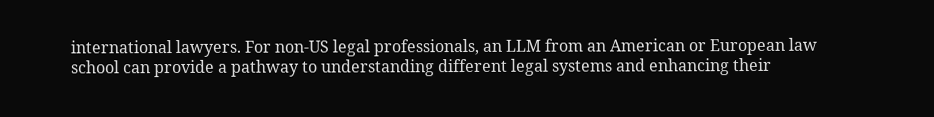international lawyers. For non-US legal professionals, an LLM from an American or European law school can provide a pathway to understanding different legal systems and enhancing their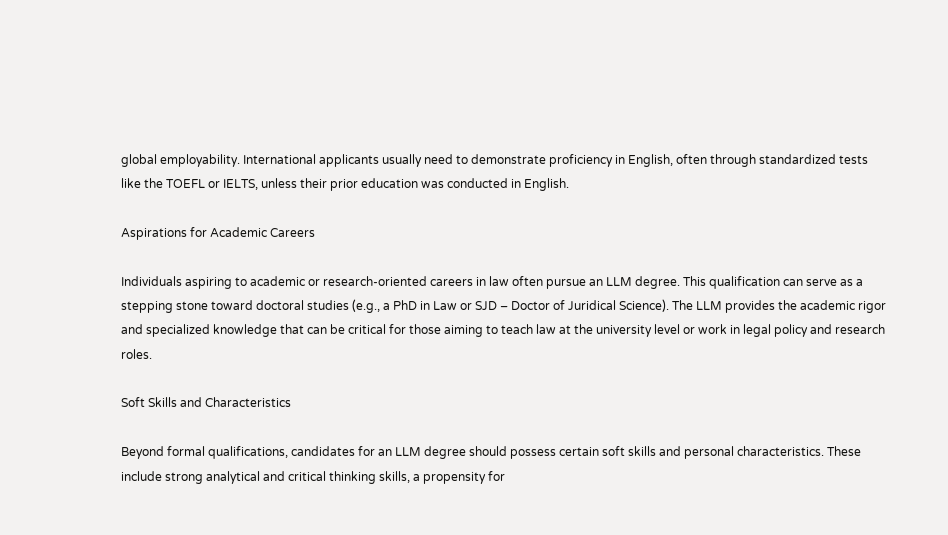global employability. International applicants usually need to demonstrate proficiency in English, often through standardized tests like the TOEFL or IELTS, unless their prior education was conducted in English.

Aspirations for Academic Careers

Individuals aspiring to academic or research-oriented careers in law often pursue an LLM degree. This qualification can serve as a stepping stone toward doctoral studies (e.g., a PhD in Law or SJD – Doctor of Juridical Science). The LLM provides the academic rigor and specialized knowledge that can be critical for those aiming to teach law at the university level or work in legal policy and research roles.

Soft Skills and Characteristics

Beyond formal qualifications, candidates for an LLM degree should possess certain soft skills and personal characteristics. These include strong analytical and critical thinking skills, a propensity for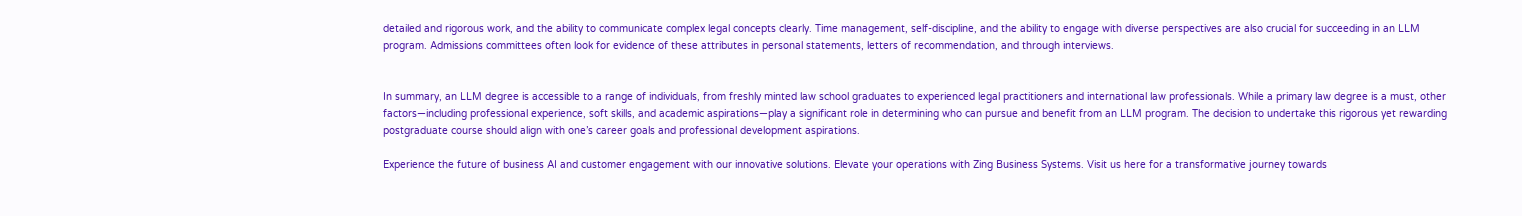detailed and rigorous work, and the ability to communicate complex legal concepts clearly. Time management, self-discipline, and the ability to engage with diverse perspectives are also crucial for succeeding in an LLM program. Admissions committees often look for evidence of these attributes in personal statements, letters of recommendation, and through interviews.


In summary, an LLM degree is accessible to a range of individuals, from freshly minted law school graduates to experienced legal practitioners and international law professionals. While a primary law degree is a must, other factors—including professional experience, soft skills, and academic aspirations—play a significant role in determining who can pursue and benefit from an LLM program. The decision to undertake this rigorous yet rewarding postgraduate course should align with one’s career goals and professional development aspirations.

Experience the future of business AI and customer engagement with our innovative solutions. Elevate your operations with Zing Business Systems. Visit us here for a transformative journey towards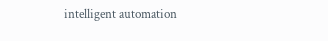intelligent automation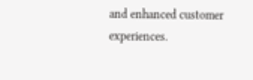and enhanced customer experiences.